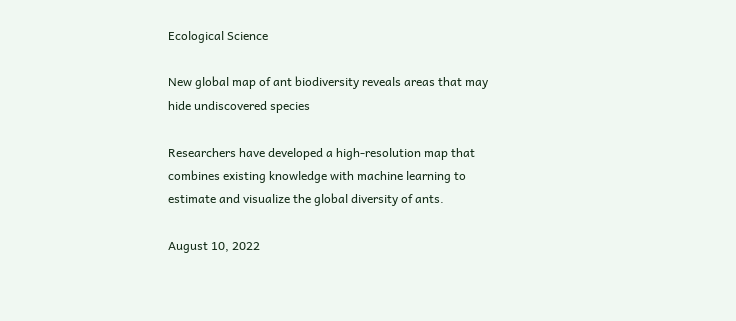Ecological Science

New global map of ant biodiversity reveals areas that may hide undiscovered species

Researchers have developed a high-resolution map that combines existing knowledge with machine learning to estimate and visualize the global diversity of ants.

August 10, 2022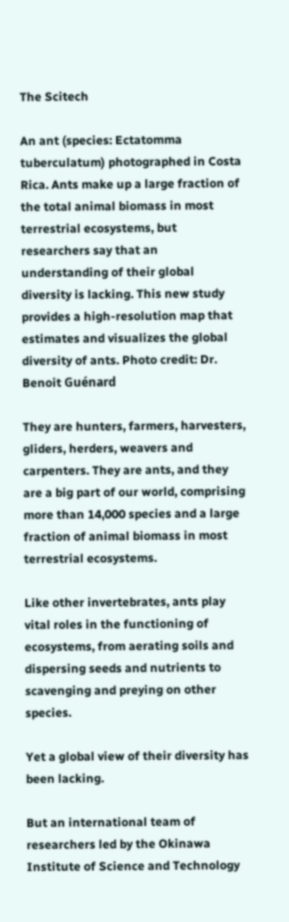The Scitech

An ant (species: Ectatomma tuberculatum) photographed in Costa Rica. Ants make up a large fraction of the total animal biomass in most terrestrial ecosystems, but researchers say that an understanding of their global diversity is lacking. This new study provides a high-resolution map that estimates and visualizes the global diversity of ants. Photo credit: Dr. Benoit Guénard

They are hunters, farmers, harvesters, gliders, herders, weavers and carpenters. They are ants, and they are a big part of our world, comprising more than 14,000 species and a large fraction of animal biomass in most terrestrial ecosystems.

Like other invertebrates, ants play vital roles in the functioning of ecosystems, from aerating soils and dispersing seeds and nutrients to scavenging and preying on other species.

Yet a global view of their diversity has been lacking.

But an international team of researchers led by the Okinawa Institute of Science and Technology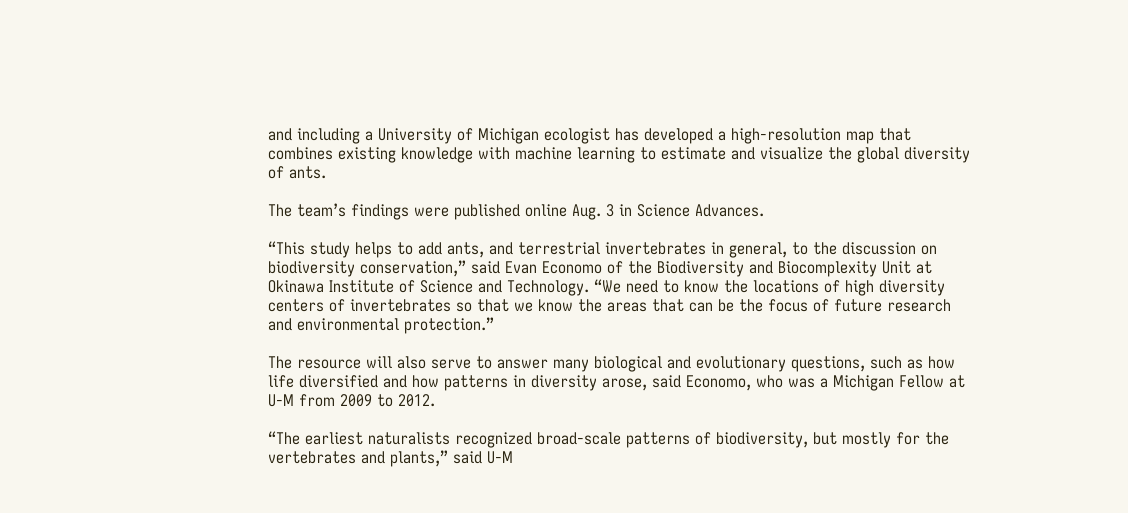and including a University of Michigan ecologist has developed a high-resolution map that combines existing knowledge with machine learning to estimate and visualize the global diversity of ants.

The team’s findings were published online Aug. 3 in Science Advances.

“This study helps to add ants, and terrestrial invertebrates in general, to the discussion on biodiversity conservation,” said Evan Economo of the Biodiversity and Biocomplexity Unit at Okinawa Institute of Science and Technology. “We need to know the locations of high diversity centers of invertebrates so that we know the areas that can be the focus of future research and environmental protection.”

The resource will also serve to answer many biological and evolutionary questions, such as how life diversified and how patterns in diversity arose, said Economo, who was a Michigan Fellow at U-M from 2009 to 2012.

“The earliest naturalists recognized broad-scale patterns of biodiversity, but mostly for the vertebrates and plants,” said U-M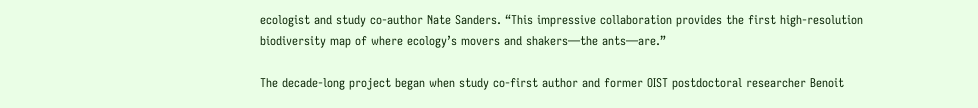ecologist and study co-author Nate Sanders. “This impressive collaboration provides the first high-resolution biodiversity map of where ecology’s movers and shakers—the ants—are.”

The decade-long project began when study co-first author and former OIST postdoctoral researcher Benoit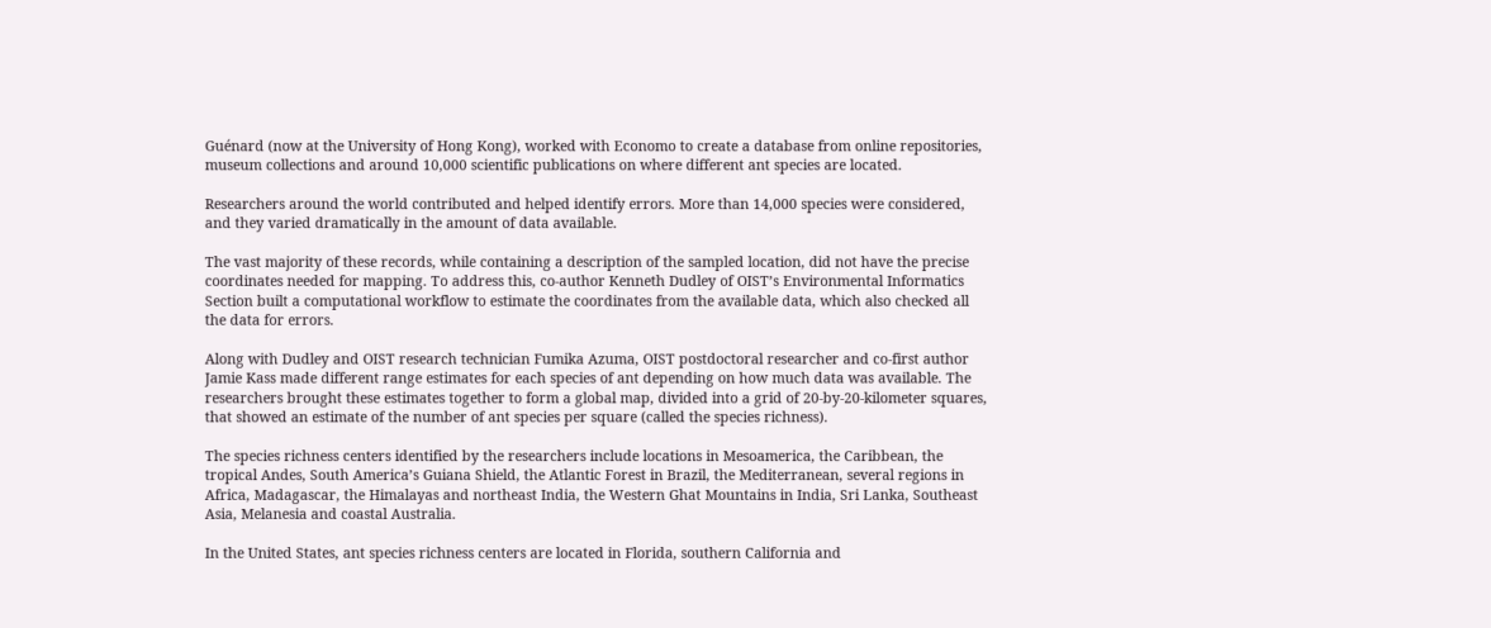Guénard (now at the University of Hong Kong), worked with Economo to create a database from online repositories, museum collections and around 10,000 scientific publications on where different ant species are located.

Researchers around the world contributed and helped identify errors. More than 14,000 species were considered, and they varied dramatically in the amount of data available.

The vast majority of these records, while containing a description of the sampled location, did not have the precise coordinates needed for mapping. To address this, co-author Kenneth Dudley of OIST’s Environmental Informatics Section built a computational workflow to estimate the coordinates from the available data, which also checked all the data for errors.

Along with Dudley and OIST research technician Fumika Azuma, OIST postdoctoral researcher and co-first author Jamie Kass made different range estimates for each species of ant depending on how much data was available. The researchers brought these estimates together to form a global map, divided into a grid of 20-by-20-kilometer squares, that showed an estimate of the number of ant species per square (called the species richness).

The species richness centers identified by the researchers include locations in Mesoamerica, the Caribbean, the tropical Andes, South America’s Guiana Shield, the Atlantic Forest in Brazil, the Mediterranean, several regions in Africa, Madagascar, the Himalayas and northeast India, the Western Ghat Mountains in India, Sri Lanka, Southeast Asia, Melanesia and coastal Australia.

In the United States, ant species richness centers are located in Florida, southern California and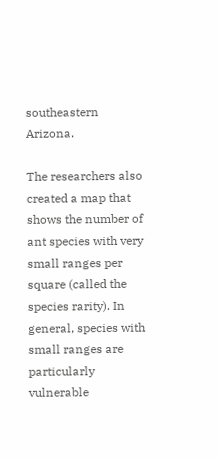southeastern Arizona.

The researchers also created a map that shows the number of ant species with very small ranges per square (called the species rarity). In general, species with small ranges are particularly vulnerable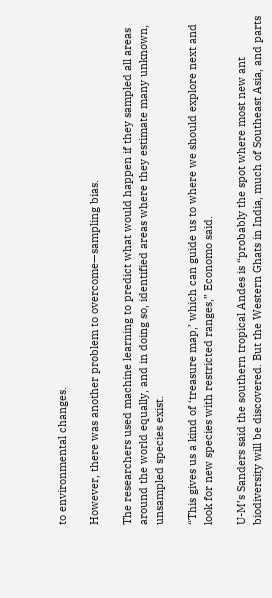to environmental changes.

However, there was another problem to overcome—sampling bias.

The researchers used machine learning to predict what would happen if they sampled all areas around the world equally, and in doing so, identified areas where they estimate many unknown, unsampled species exist.

“This gives us a kind of ‘treasure map,’ which can guide us to where we should explore next and look for new species with restricted ranges,” Economo said.

U-M’s Sanders said the southern tropical Andes is “probably the spot where most new ant biodiversity will be discovered. But the Western Ghats in India, much of Southeast Asia, and parts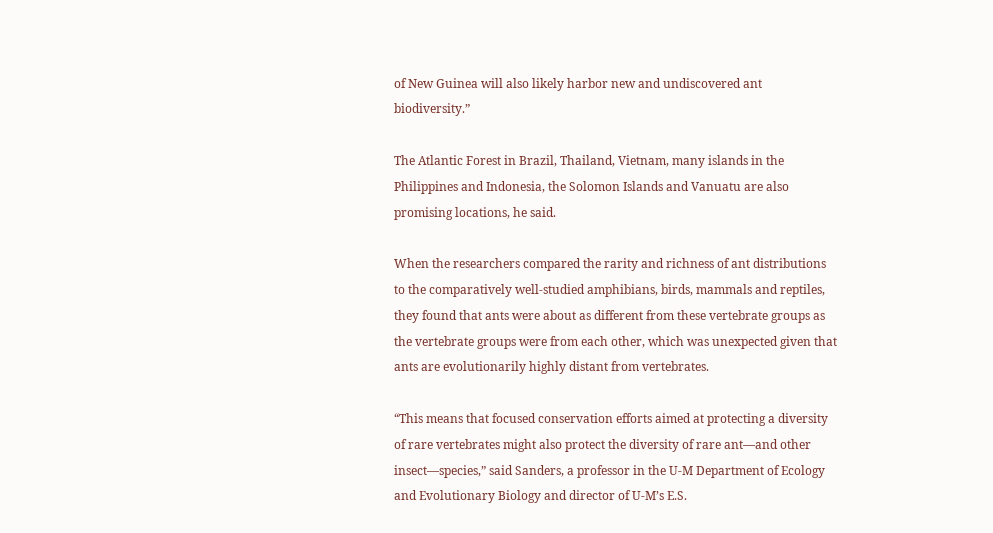of New Guinea will also likely harbor new and undiscovered ant biodiversity.”

The Atlantic Forest in Brazil, Thailand, Vietnam, many islands in the Philippines and Indonesia, the Solomon Islands and Vanuatu are also promising locations, he said.

When the researchers compared the rarity and richness of ant distributions to the comparatively well-studied amphibians, birds, mammals and reptiles, they found that ants were about as different from these vertebrate groups as the vertebrate groups were from each other, which was unexpected given that ants are evolutionarily highly distant from vertebrates.

“This means that focused conservation efforts aimed at protecting a diversity of rare vertebrates might also protect the diversity of rare ant—and other insect—species,” said Sanders, a professor in the U-M Department of Ecology and Evolutionary Biology and director of U-M’s E.S.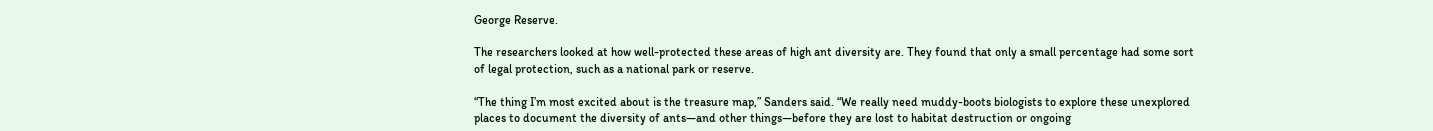George Reserve.

The researchers looked at how well-protected these areas of high ant diversity are. They found that only a small percentage had some sort of legal protection, such as a national park or reserve.

“The thing I’m most excited about is the treasure map,” Sanders said. “We really need muddy-boots biologists to explore these unexplored places to document the diversity of ants—and other things—before they are lost to habitat destruction or ongoing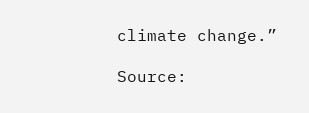climate change.”

Source: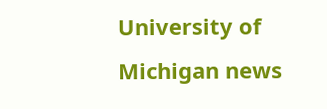University of Michigan news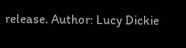release. Author: Lucy Dickie